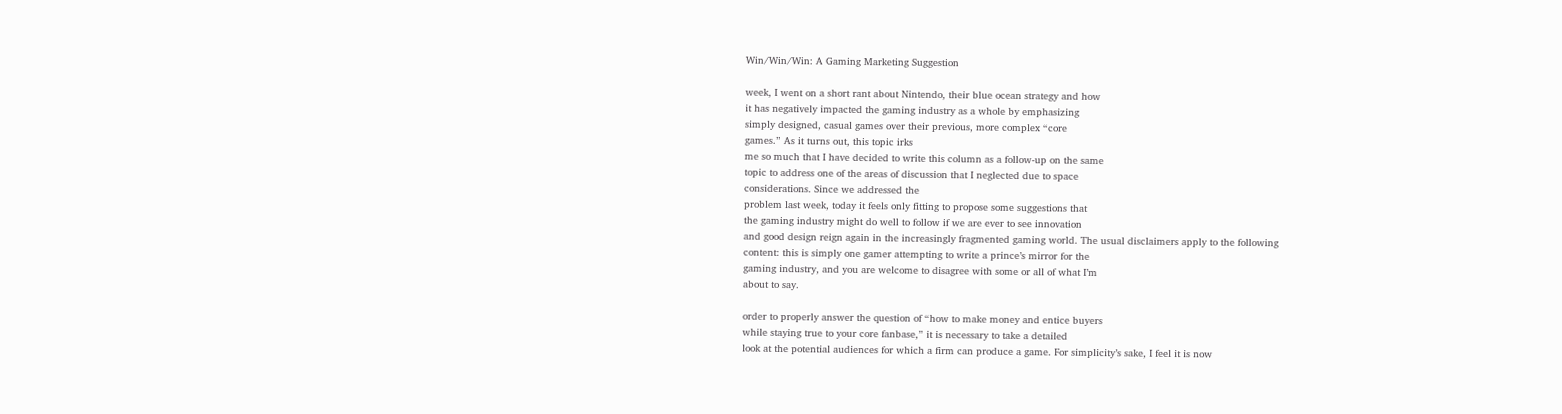Win/Win/Win: A Gaming Marketing Suggestion

week, I went on a short rant about Nintendo, their blue ocean strategy and how
it has negatively impacted the gaming industry as a whole by emphasizing
simply designed, casual games over their previous, more complex “core
games.” As it turns out, this topic irks
me so much that I have decided to write this column as a follow-up on the same
topic to address one of the areas of discussion that I neglected due to space
considerations. Since we addressed the
problem last week, today it feels only fitting to propose some suggestions that
the gaming industry might do well to follow if we are ever to see innovation
and good design reign again in the increasingly fragmented gaming world. The usual disclaimers apply to the following
content: this is simply one gamer attempting to write a prince’s mirror for the
gaming industry, and you are welcome to disagree with some or all of what I’m
about to say.

order to properly answer the question of “how to make money and entice buyers
while staying true to your core fanbase,” it is necessary to take a detailed
look at the potential audiences for which a firm can produce a game. For simplicity’s sake, I feel it is now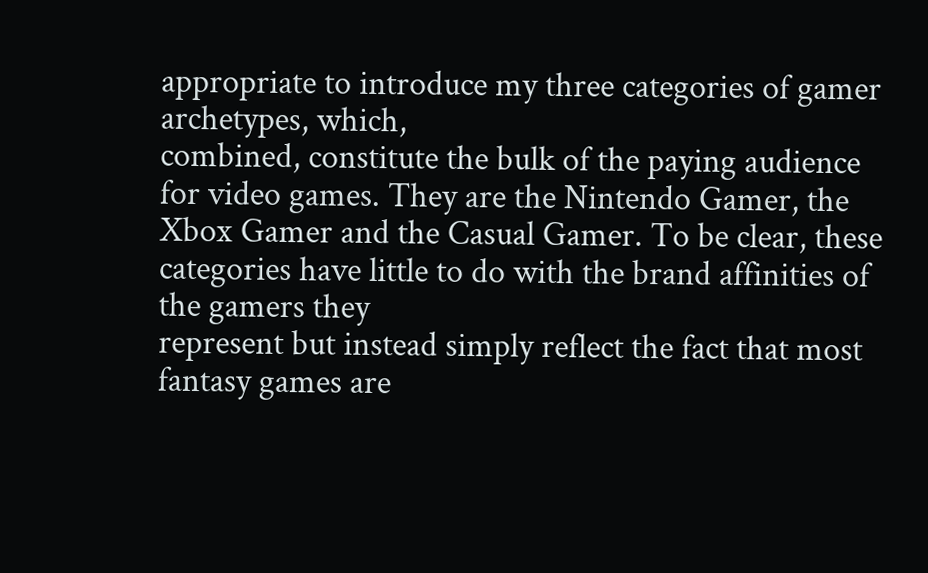appropriate to introduce my three categories of gamer archetypes, which,
combined, constitute the bulk of the paying audience for video games. They are the Nintendo Gamer, the Xbox Gamer and the Casual Gamer. To be clear, these
categories have little to do with the brand affinities of the gamers they
represent but instead simply reflect the fact that most fantasy games are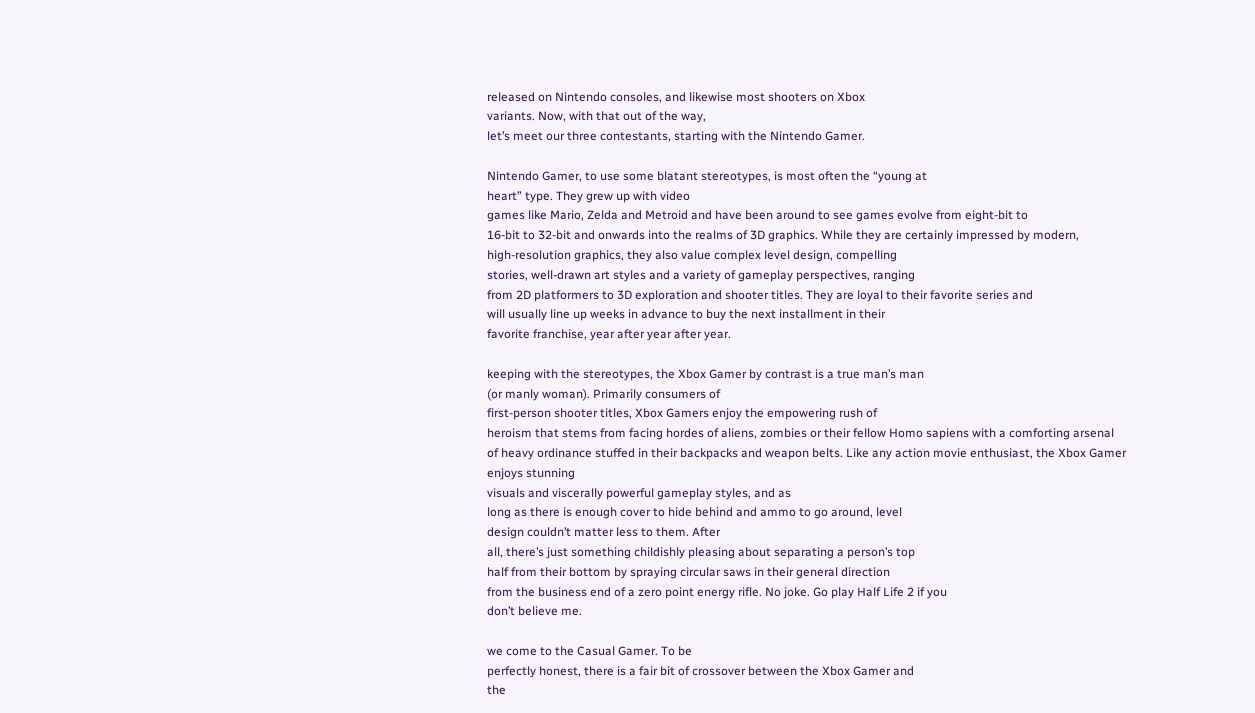released on Nintendo consoles, and likewise most shooters on Xbox
variants. Now, with that out of the way,
let’s meet our three contestants, starting with the Nintendo Gamer.

Nintendo Gamer, to use some blatant stereotypes, is most often the “young at
heart” type. They grew up with video
games like Mario, Zelda and Metroid and have been around to see games evolve from eight-bit to
16-bit to 32-bit and onwards into the realms of 3D graphics. While they are certainly impressed by modern,
high-resolution graphics, they also value complex level design, compelling
stories, well-drawn art styles and a variety of gameplay perspectives, ranging
from 2D platformers to 3D exploration and shooter titles. They are loyal to their favorite series and
will usually line up weeks in advance to buy the next installment in their
favorite franchise, year after year after year.

keeping with the stereotypes, the Xbox Gamer by contrast is a true man’s man
(or manly woman). Primarily consumers of
first-person shooter titles, Xbox Gamers enjoy the empowering rush of
heroism that stems from facing hordes of aliens, zombies or their fellow Homo sapiens with a comforting arsenal
of heavy ordinance stuffed in their backpacks and weapon belts. Like any action movie enthusiast, the Xbox Gamer enjoys stunning
visuals and viscerally powerful gameplay styles, and as
long as there is enough cover to hide behind and ammo to go around, level
design couldn’t matter less to them. After
all, there’s just something childishly pleasing about separating a person’s top
half from their bottom by spraying circular saws in their general direction
from the business end of a zero point energy rifle. No joke. Go play Half Life 2 if you
don’t believe me.

we come to the Casual Gamer. To be
perfectly honest, there is a fair bit of crossover between the Xbox Gamer and
the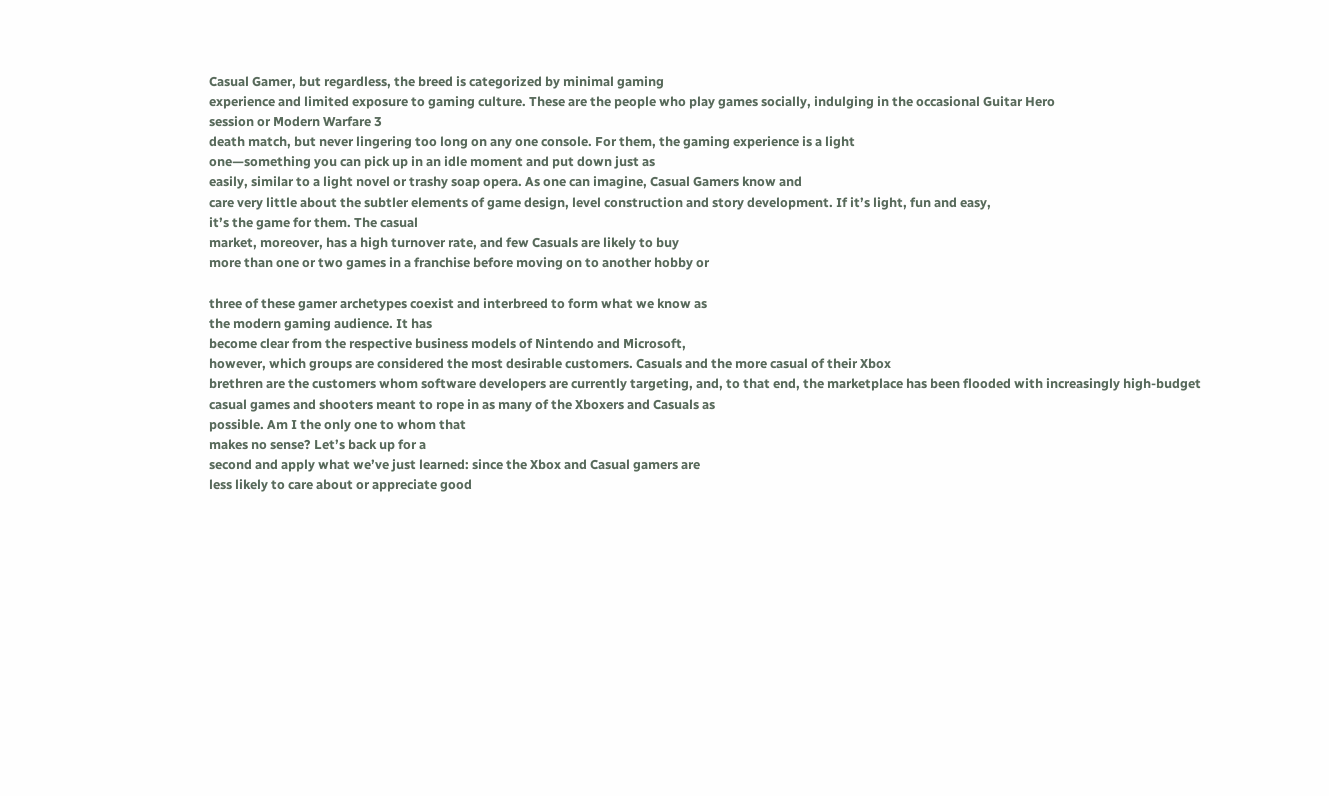Casual Gamer, but regardless, the breed is categorized by minimal gaming
experience and limited exposure to gaming culture. These are the people who play games socially, indulging in the occasional Guitar Hero
session or Modern Warfare 3
death match, but never lingering too long on any one console. For them, the gaming experience is a light
one—something you can pick up in an idle moment and put down just as
easily, similar to a light novel or trashy soap opera. As one can imagine, Casual Gamers know and
care very little about the subtler elements of game design, level construction and story development. If it’s light, fun and easy,
it’s the game for them. The casual
market, moreover, has a high turnover rate, and few Casuals are likely to buy
more than one or two games in a franchise before moving on to another hobby or

three of these gamer archetypes coexist and interbreed to form what we know as
the modern gaming audience. It has
become clear from the respective business models of Nintendo and Microsoft,
however, which groups are considered the most desirable customers. Casuals and the more casual of their Xbox
brethren are the customers whom software developers are currently targeting, and, to that end, the marketplace has been flooded with increasingly high-budget
casual games and shooters meant to rope in as many of the Xboxers and Casuals as
possible. Am I the only one to whom that
makes no sense? Let’s back up for a
second and apply what we’ve just learned: since the Xbox and Casual gamers are
less likely to care about or appreciate good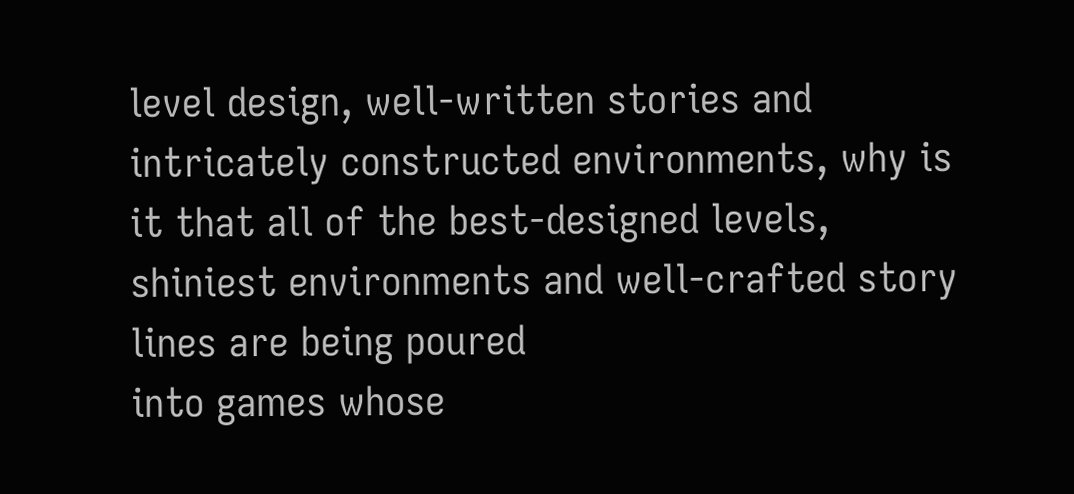level design, well-written stories and intricately constructed environments, why is it that all of the best-designed levels, shiniest environments and well-crafted story lines are being poured
into games whose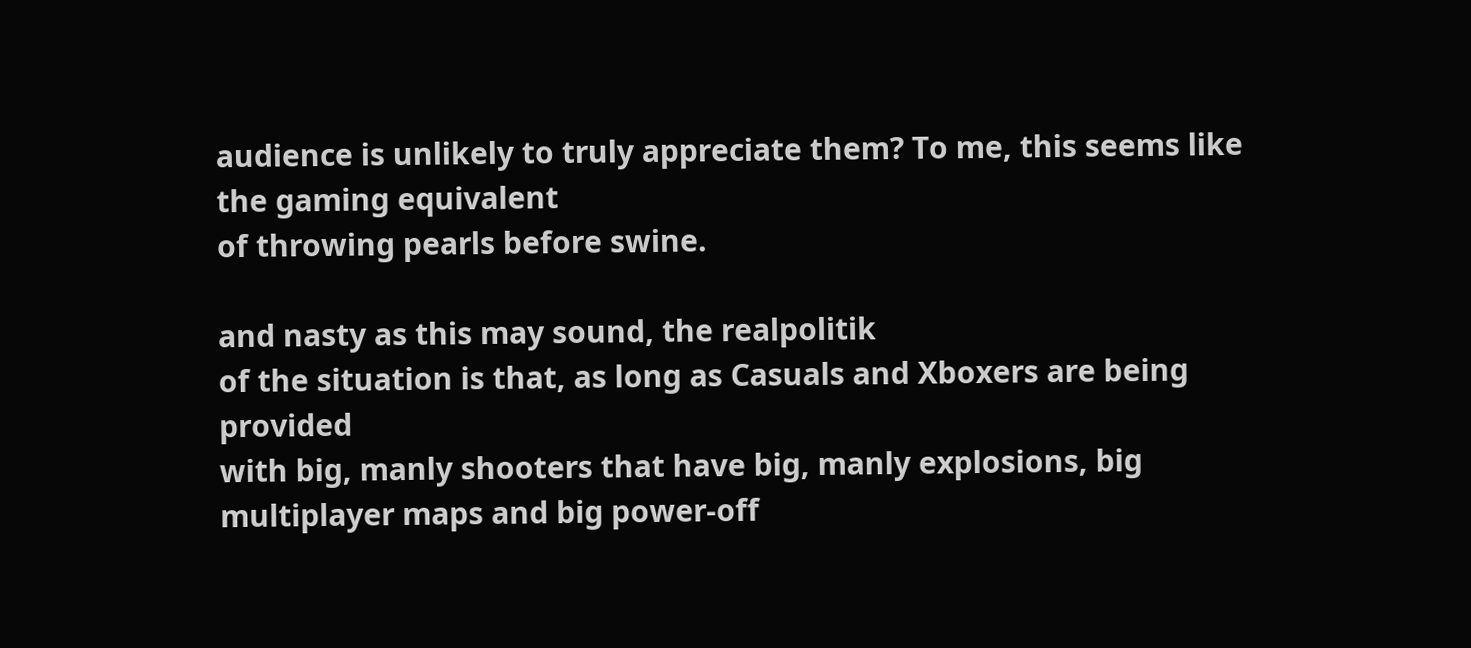audience is unlikely to truly appreciate them? To me, this seems like the gaming equivalent
of throwing pearls before swine.

and nasty as this may sound, the realpolitik
of the situation is that, as long as Casuals and Xboxers are being provided
with big, manly shooters that have big, manly explosions, big multiplayer maps and big power-off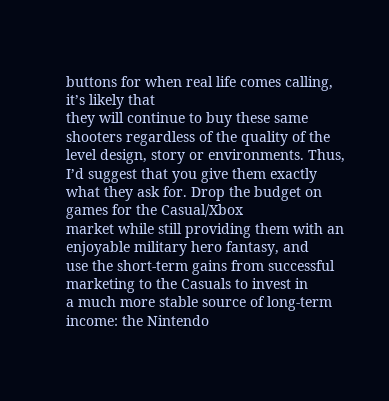buttons for when real life comes calling, it’s likely that
they will continue to buy these same shooters regardless of the quality of the
level design, story or environments. Thus,
I’d suggest that you give them exactly what they ask for. Drop the budget on games for the Casual/Xbox
market while still providing them with an enjoyable military hero fantasy, and
use the short-term gains from successful marketing to the Casuals to invest in
a much more stable source of long-term income: the Nintendo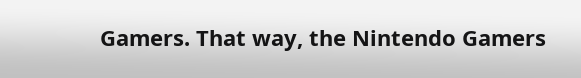Gamers. That way, the Nintendo Gamers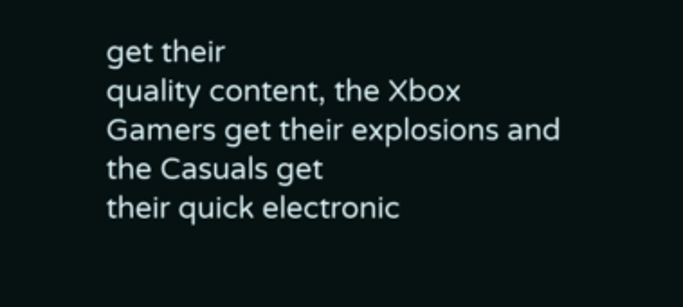get their
quality content, the Xbox Gamers get their explosions and the Casuals get
their quick electronic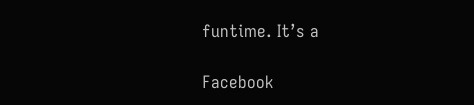funtime. It’s a

Facebook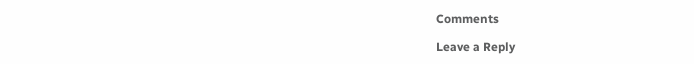Comments

Leave a Reply